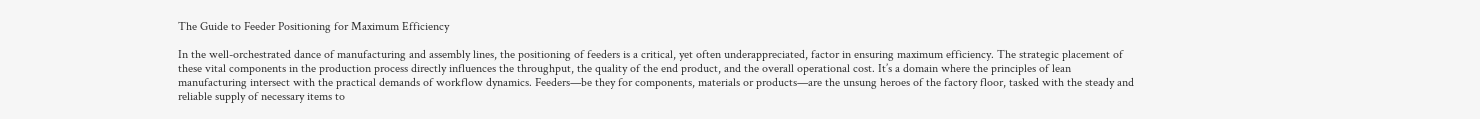The Guide to Feeder Positioning for Maximum Efficiency

In the well-orchestrated dance of manufacturing and assembly lines, the positioning of feeders is a critical, yet often underappreciated, factor in ensuring maximum efficiency. The strategic placement of these vital components in the production process directly influences the throughput, the quality of the end product, and the overall operational cost. It’s a domain where the principles of lean manufacturing intersect with the practical demands of workflow dynamics. Feeders—be they for components, materials or products—are the unsung heroes of the factory floor, tasked with the steady and reliable supply of necessary items to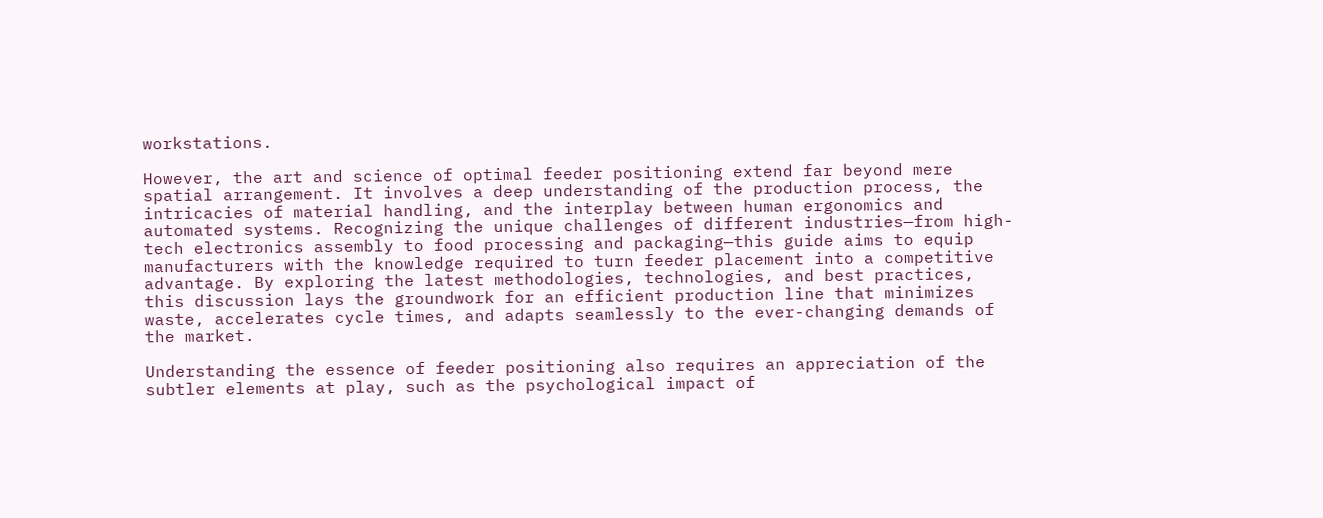workstations.

However, the art and science of optimal feeder positioning extend far beyond mere spatial arrangement. It involves a deep understanding of the production process, the intricacies of material handling, and the interplay between human ergonomics and automated systems. Recognizing the unique challenges of different industries—from high-tech electronics assembly to food processing and packaging—this guide aims to equip manufacturers with the knowledge required to turn feeder placement into a competitive advantage. By exploring the latest methodologies, technologies, and best practices, this discussion lays the groundwork for an efficient production line that minimizes waste, accelerates cycle times, and adapts seamlessly to the ever-changing demands of the market.

Understanding the essence of feeder positioning also requires an appreciation of the subtler elements at play, such as the psychological impact of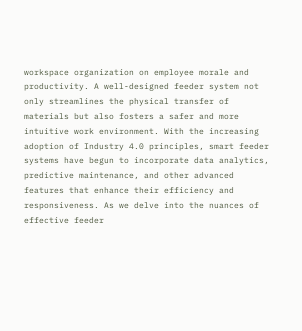workspace organization on employee morale and productivity. A well-designed feeder system not only streamlines the physical transfer of materials but also fosters a safer and more intuitive work environment. With the increasing adoption of Industry 4.0 principles, smart feeder systems have begun to incorporate data analytics, predictive maintenance, and other advanced features that enhance their efficiency and responsiveness. As we delve into the nuances of effective feeder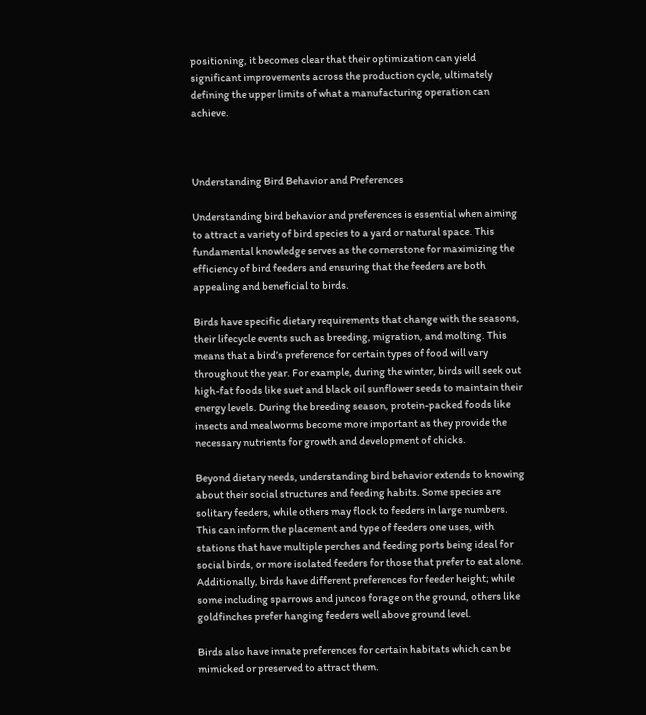positioning, it becomes clear that their optimization can yield significant improvements across the production cycle, ultimately defining the upper limits of what a manufacturing operation can achieve.



Understanding Bird Behavior and Preferences

Understanding bird behavior and preferences is essential when aiming to attract a variety of bird species to a yard or natural space. This fundamental knowledge serves as the cornerstone for maximizing the efficiency of bird feeders and ensuring that the feeders are both appealing and beneficial to birds.

Birds have specific dietary requirements that change with the seasons, their lifecycle events such as breeding, migration, and molting. This means that a bird’s preference for certain types of food will vary throughout the year. For example, during the winter, birds will seek out high-fat foods like suet and black oil sunflower seeds to maintain their energy levels. During the breeding season, protein-packed foods like insects and mealworms become more important as they provide the necessary nutrients for growth and development of chicks.

Beyond dietary needs, understanding bird behavior extends to knowing about their social structures and feeding habits. Some species are solitary feeders, while others may flock to feeders in large numbers. This can inform the placement and type of feeders one uses, with stations that have multiple perches and feeding ports being ideal for social birds, or more isolated feeders for those that prefer to eat alone. Additionally, birds have different preferences for feeder height; while some including sparrows and juncos forage on the ground, others like goldfinches prefer hanging feeders well above ground level.

Birds also have innate preferences for certain habitats which can be mimicked or preserved to attract them.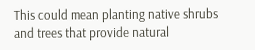This could mean planting native shrubs and trees that provide natural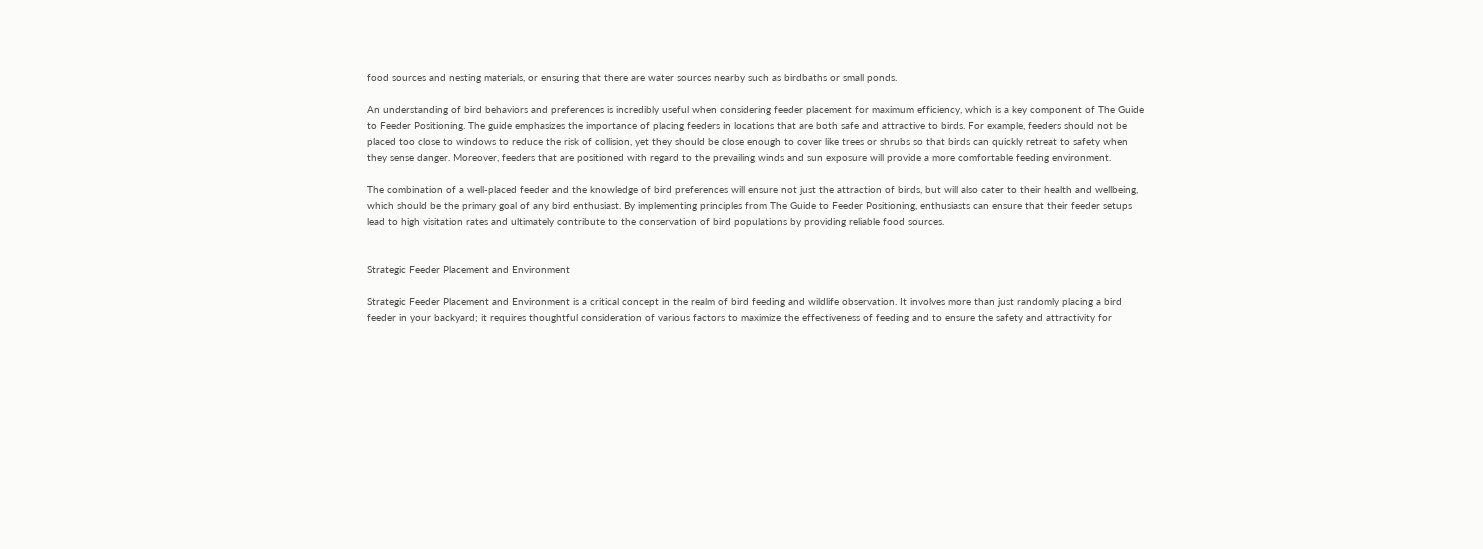food sources and nesting materials, or ensuring that there are water sources nearby such as birdbaths or small ponds.

An understanding of bird behaviors and preferences is incredibly useful when considering feeder placement for maximum efficiency, which is a key component of The Guide to Feeder Positioning. The guide emphasizes the importance of placing feeders in locations that are both safe and attractive to birds. For example, feeders should not be placed too close to windows to reduce the risk of collision, yet they should be close enough to cover like trees or shrubs so that birds can quickly retreat to safety when they sense danger. Moreover, feeders that are positioned with regard to the prevailing winds and sun exposure will provide a more comfortable feeding environment.

The combination of a well-placed feeder and the knowledge of bird preferences will ensure not just the attraction of birds, but will also cater to their health and wellbeing, which should be the primary goal of any bird enthusiast. By implementing principles from The Guide to Feeder Positioning, enthusiasts can ensure that their feeder setups lead to high visitation rates and ultimately contribute to the conservation of bird populations by providing reliable food sources.


Strategic Feeder Placement and Environment

Strategic Feeder Placement and Environment is a critical concept in the realm of bird feeding and wildlife observation. It involves more than just randomly placing a bird feeder in your backyard; it requires thoughtful consideration of various factors to maximize the effectiveness of feeding and to ensure the safety and attractivity for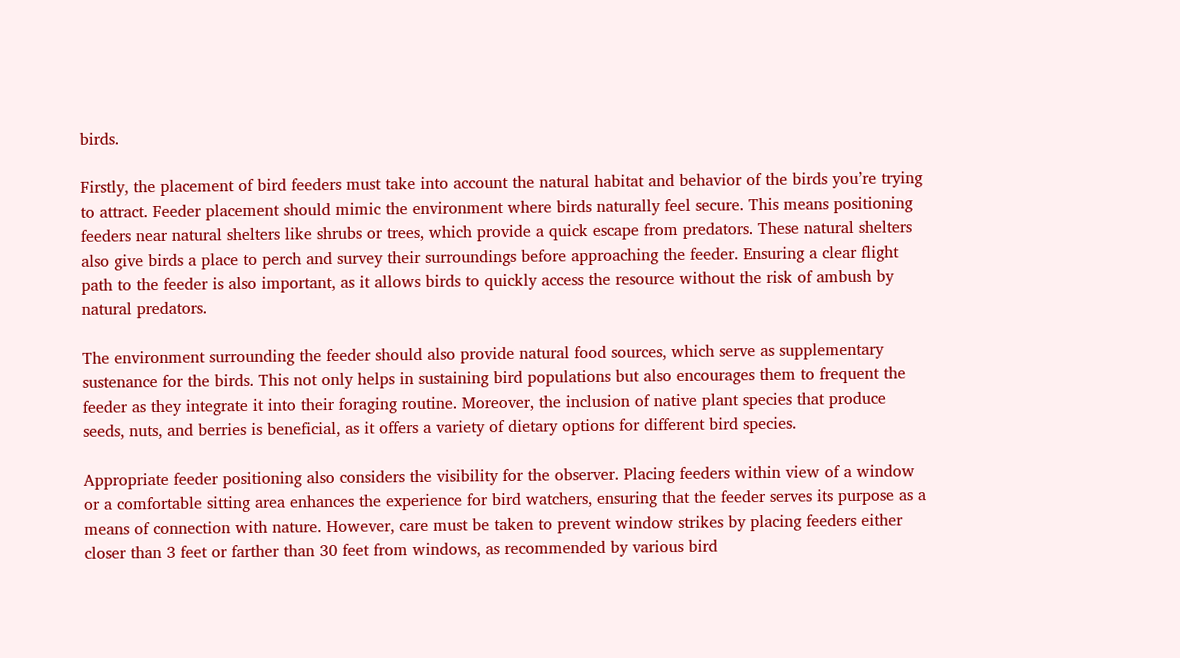birds.

Firstly, the placement of bird feeders must take into account the natural habitat and behavior of the birds you’re trying to attract. Feeder placement should mimic the environment where birds naturally feel secure. This means positioning feeders near natural shelters like shrubs or trees, which provide a quick escape from predators. These natural shelters also give birds a place to perch and survey their surroundings before approaching the feeder. Ensuring a clear flight path to the feeder is also important, as it allows birds to quickly access the resource without the risk of ambush by natural predators.

The environment surrounding the feeder should also provide natural food sources, which serve as supplementary sustenance for the birds. This not only helps in sustaining bird populations but also encourages them to frequent the feeder as they integrate it into their foraging routine. Moreover, the inclusion of native plant species that produce seeds, nuts, and berries is beneficial, as it offers a variety of dietary options for different bird species.

Appropriate feeder positioning also considers the visibility for the observer. Placing feeders within view of a window or a comfortable sitting area enhances the experience for bird watchers, ensuring that the feeder serves its purpose as a means of connection with nature. However, care must be taken to prevent window strikes by placing feeders either closer than 3 feet or farther than 30 feet from windows, as recommended by various bird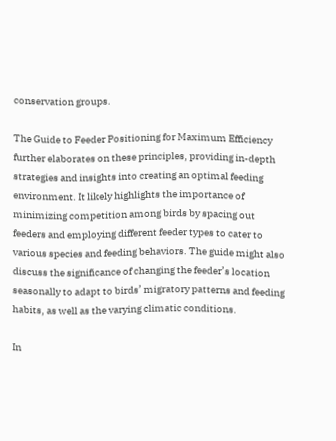conservation groups.

The Guide to Feeder Positioning for Maximum Efficiency further elaborates on these principles, providing in-depth strategies and insights into creating an optimal feeding environment. It likely highlights the importance of minimizing competition among birds by spacing out feeders and employing different feeder types to cater to various species and feeding behaviors. The guide might also discuss the significance of changing the feeder’s location seasonally to adapt to birds’ migratory patterns and feeding habits, as well as the varying climatic conditions.

In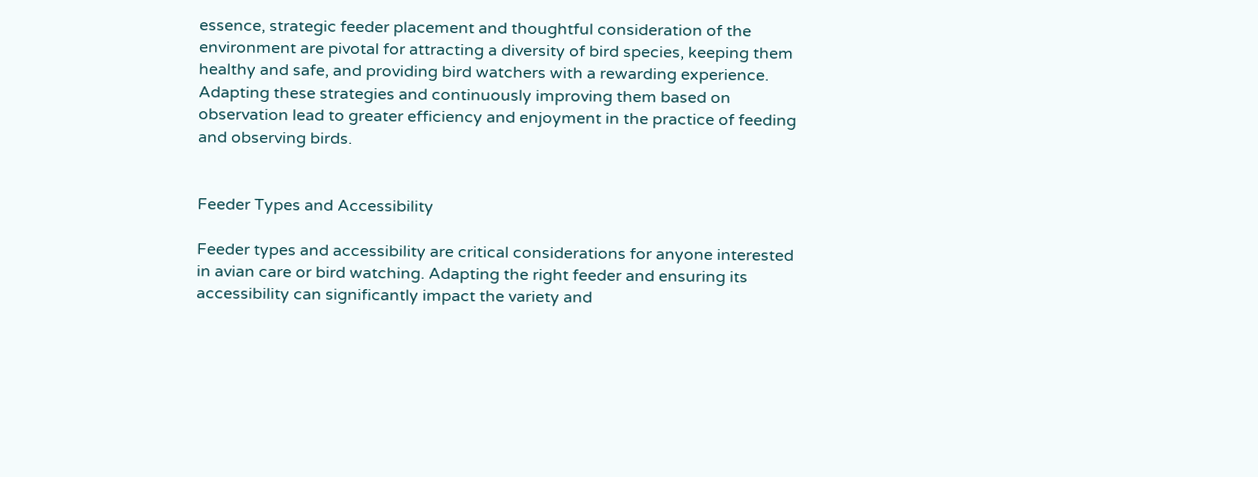essence, strategic feeder placement and thoughtful consideration of the environment are pivotal for attracting a diversity of bird species, keeping them healthy and safe, and providing bird watchers with a rewarding experience. Adapting these strategies and continuously improving them based on observation lead to greater efficiency and enjoyment in the practice of feeding and observing birds.


Feeder Types and Accessibility

Feeder types and accessibility are critical considerations for anyone interested in avian care or bird watching. Adapting the right feeder and ensuring its accessibility can significantly impact the variety and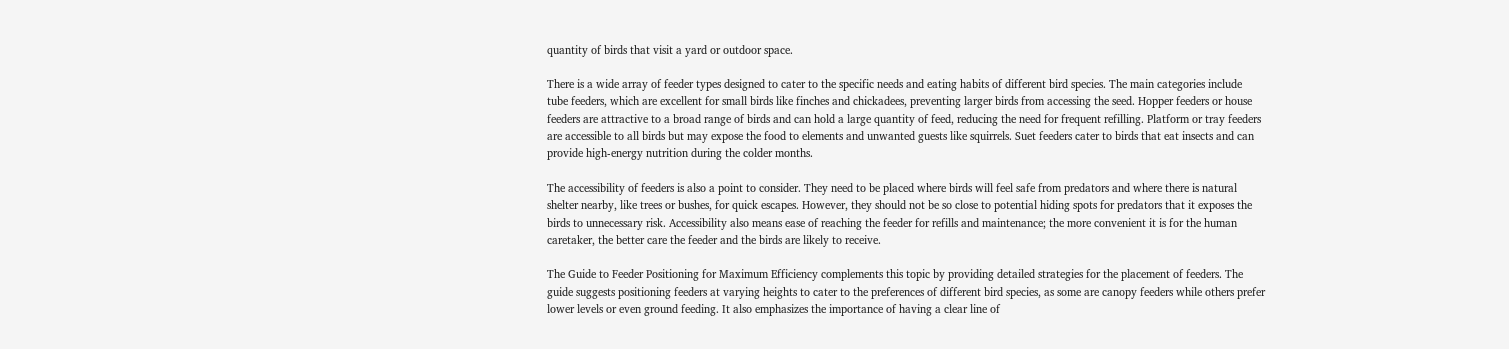quantity of birds that visit a yard or outdoor space.

There is a wide array of feeder types designed to cater to the specific needs and eating habits of different bird species. The main categories include tube feeders, which are excellent for small birds like finches and chickadees, preventing larger birds from accessing the seed. Hopper feeders or house feeders are attractive to a broad range of birds and can hold a large quantity of feed, reducing the need for frequent refilling. Platform or tray feeders are accessible to all birds but may expose the food to elements and unwanted guests like squirrels. Suet feeders cater to birds that eat insects and can provide high-energy nutrition during the colder months.

The accessibility of feeders is also a point to consider. They need to be placed where birds will feel safe from predators and where there is natural shelter nearby, like trees or bushes, for quick escapes. However, they should not be so close to potential hiding spots for predators that it exposes the birds to unnecessary risk. Accessibility also means ease of reaching the feeder for refills and maintenance; the more convenient it is for the human caretaker, the better care the feeder and the birds are likely to receive.

The Guide to Feeder Positioning for Maximum Efficiency complements this topic by providing detailed strategies for the placement of feeders. The guide suggests positioning feeders at varying heights to cater to the preferences of different bird species, as some are canopy feeders while others prefer lower levels or even ground feeding. It also emphasizes the importance of having a clear line of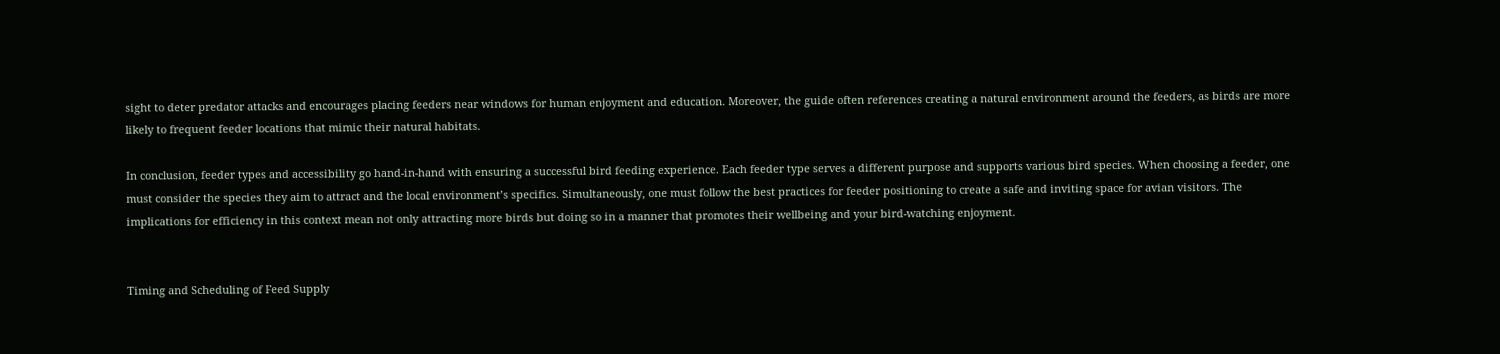sight to deter predator attacks and encourages placing feeders near windows for human enjoyment and education. Moreover, the guide often references creating a natural environment around the feeders, as birds are more likely to frequent feeder locations that mimic their natural habitats.

In conclusion, feeder types and accessibility go hand-in-hand with ensuring a successful bird feeding experience. Each feeder type serves a different purpose and supports various bird species. When choosing a feeder, one must consider the species they aim to attract and the local environment’s specifics. Simultaneously, one must follow the best practices for feeder positioning to create a safe and inviting space for avian visitors. The implications for efficiency in this context mean not only attracting more birds but doing so in a manner that promotes their wellbeing and your bird-watching enjoyment.


Timing and Scheduling of Feed Supply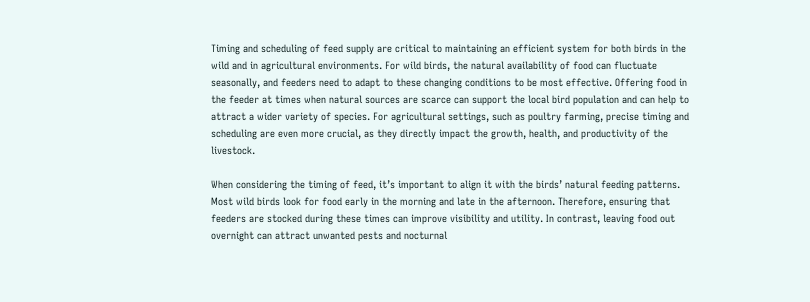Timing and scheduling of feed supply are critical to maintaining an efficient system for both birds in the wild and in agricultural environments. For wild birds, the natural availability of food can fluctuate seasonally, and feeders need to adapt to these changing conditions to be most effective. Offering food in the feeder at times when natural sources are scarce can support the local bird population and can help to attract a wider variety of species. For agricultural settings, such as poultry farming, precise timing and scheduling are even more crucial, as they directly impact the growth, health, and productivity of the livestock.

When considering the timing of feed, it’s important to align it with the birds’ natural feeding patterns. Most wild birds look for food early in the morning and late in the afternoon. Therefore, ensuring that feeders are stocked during these times can improve visibility and utility. In contrast, leaving food out overnight can attract unwanted pests and nocturnal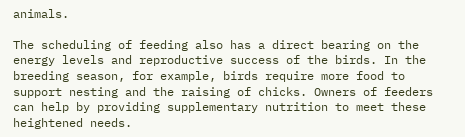animals.

The scheduling of feeding also has a direct bearing on the energy levels and reproductive success of the birds. In the breeding season, for example, birds require more food to support nesting and the raising of chicks. Owners of feeders can help by providing supplementary nutrition to meet these heightened needs.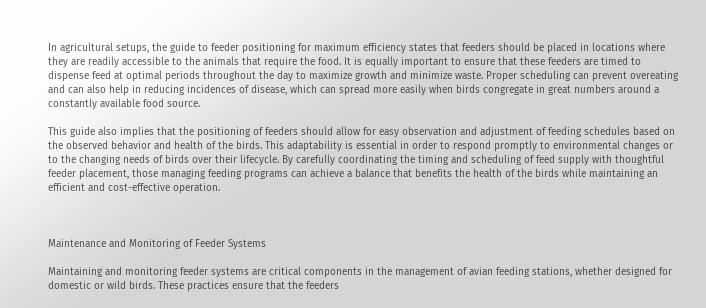In agricultural setups, the guide to feeder positioning for maximum efficiency states that feeders should be placed in locations where they are readily accessible to the animals that require the food. It is equally important to ensure that these feeders are timed to dispense feed at optimal periods throughout the day to maximize growth and minimize waste. Proper scheduling can prevent overeating and can also help in reducing incidences of disease, which can spread more easily when birds congregate in great numbers around a constantly available food source.

This guide also implies that the positioning of feeders should allow for easy observation and adjustment of feeding schedules based on the observed behavior and health of the birds. This adaptability is essential in order to respond promptly to environmental changes or to the changing needs of birds over their lifecycle. By carefully coordinating the timing and scheduling of feed supply with thoughtful feeder placement, those managing feeding programs can achieve a balance that benefits the health of the birds while maintaining an efficient and cost-effective operation.



Maintenance and Monitoring of Feeder Systems

Maintaining and monitoring feeder systems are critical components in the management of avian feeding stations, whether designed for domestic or wild birds. These practices ensure that the feeders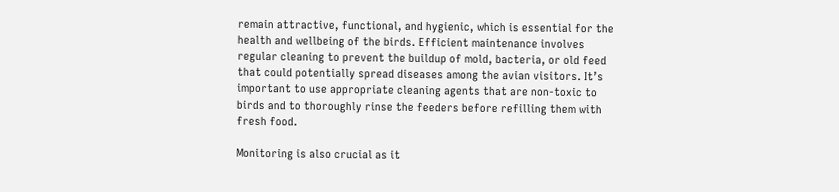remain attractive, functional, and hygienic, which is essential for the health and wellbeing of the birds. Efficient maintenance involves regular cleaning to prevent the buildup of mold, bacteria, or old feed that could potentially spread diseases among the avian visitors. It’s important to use appropriate cleaning agents that are non-toxic to birds and to thoroughly rinse the feeders before refilling them with fresh food.

Monitoring is also crucial as it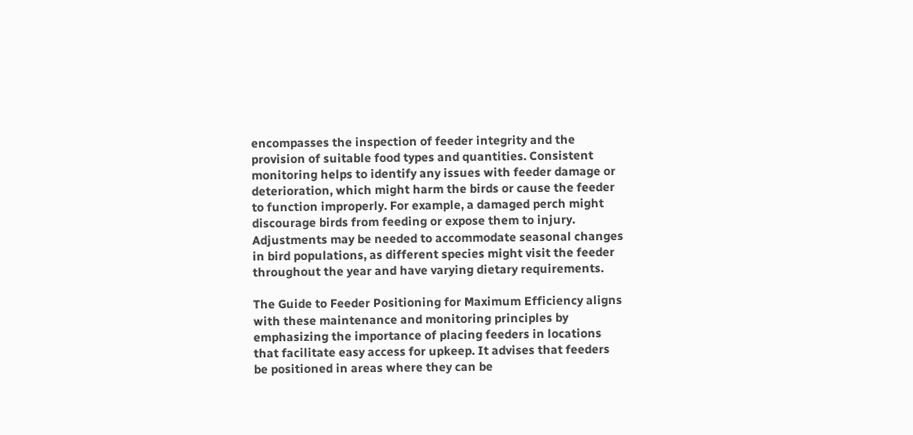encompasses the inspection of feeder integrity and the provision of suitable food types and quantities. Consistent monitoring helps to identify any issues with feeder damage or deterioration, which might harm the birds or cause the feeder to function improperly. For example, a damaged perch might discourage birds from feeding or expose them to injury. Adjustments may be needed to accommodate seasonal changes in bird populations, as different species might visit the feeder throughout the year and have varying dietary requirements.

The Guide to Feeder Positioning for Maximum Efficiency aligns with these maintenance and monitoring principles by emphasizing the importance of placing feeders in locations that facilitate easy access for upkeep. It advises that feeders be positioned in areas where they can be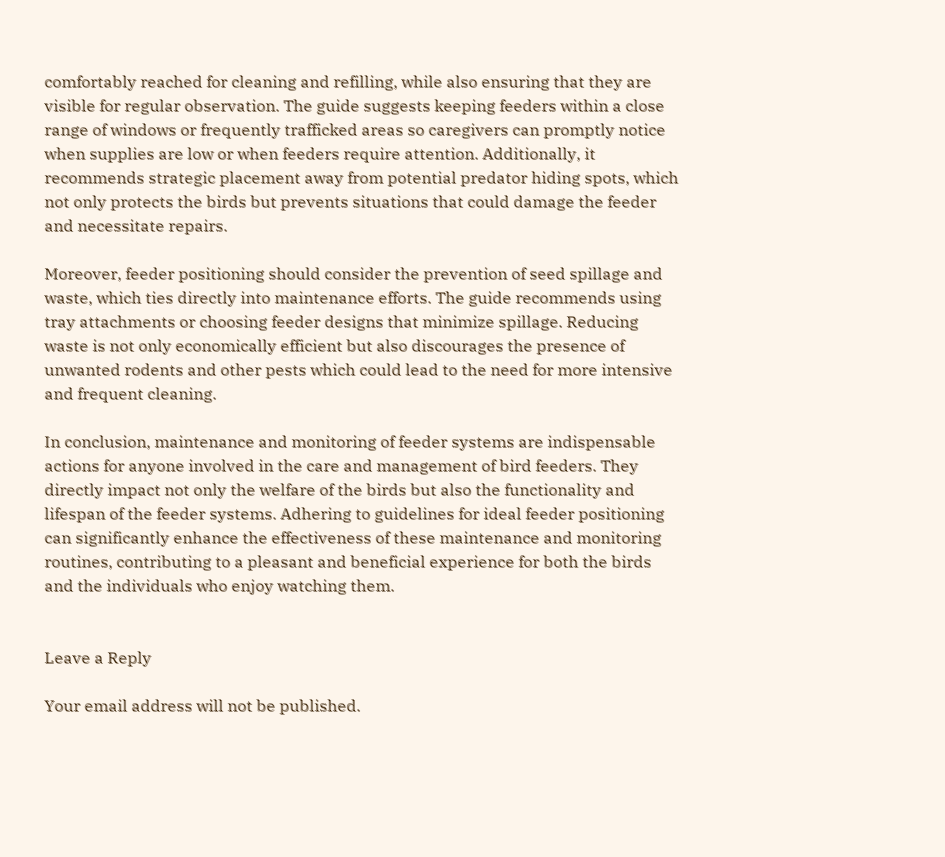comfortably reached for cleaning and refilling, while also ensuring that they are visible for regular observation. The guide suggests keeping feeders within a close range of windows or frequently trafficked areas so caregivers can promptly notice when supplies are low or when feeders require attention. Additionally, it recommends strategic placement away from potential predator hiding spots, which not only protects the birds but prevents situations that could damage the feeder and necessitate repairs.

Moreover, feeder positioning should consider the prevention of seed spillage and waste, which ties directly into maintenance efforts. The guide recommends using tray attachments or choosing feeder designs that minimize spillage. Reducing waste is not only economically efficient but also discourages the presence of unwanted rodents and other pests which could lead to the need for more intensive and frequent cleaning.

In conclusion, maintenance and monitoring of feeder systems are indispensable actions for anyone involved in the care and management of bird feeders. They directly impact not only the welfare of the birds but also the functionality and lifespan of the feeder systems. Adhering to guidelines for ideal feeder positioning can significantly enhance the effectiveness of these maintenance and monitoring routines, contributing to a pleasant and beneficial experience for both the birds and the individuals who enjoy watching them.


Leave a Reply

Your email address will not be published.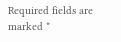Required fields are marked *